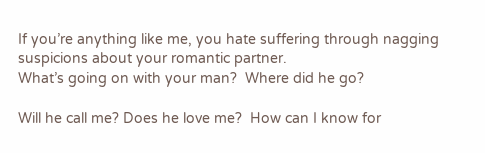If you’re anything like me, you hate suffering through nagging suspicions about your romantic partner.
What’s going on with your man?  Where did he go?

Will he call me? Does he love me?  How can I know for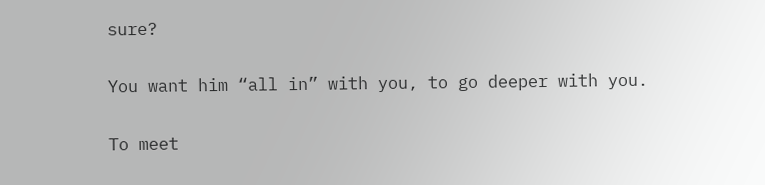sure?

You want him “all in” with you, to go deeper with you.

To meet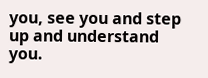you, see you and step up and understand you.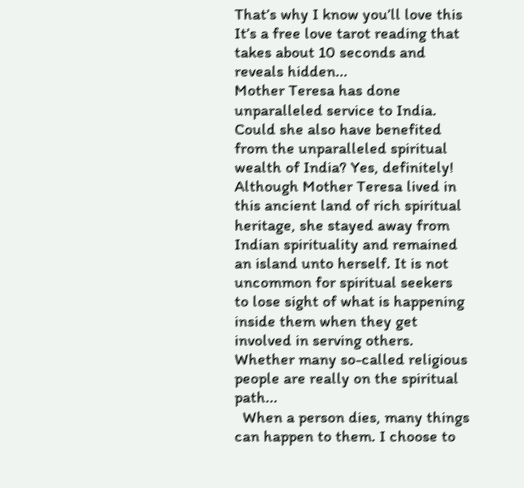That’s why I know you’ll love this
It’s a free love tarot reading that takes about 10 seconds and reveals hidden...
Mother Teresa has done unparalleled service to India. Could she also have benefited from the unparalleled spiritual wealth of India? Yes, definitely! Although Mother Teresa lived in this ancient land of rich spiritual heritage, she stayed away from Indian spirituality and remained an island unto herself. It is not uncommon for spiritual seekers to lose sight of what is happening inside them when they get involved in serving others. Whether many so-called religious people are really on the spiritual path...
  When a person dies, many things can happen to them. I choose to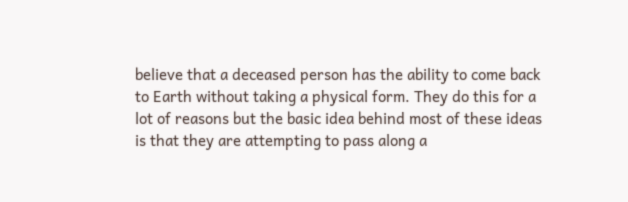believe that a deceased person has the ability to come back to Earth without taking a physical form. They do this for a lot of reasons but the basic idea behind most of these ideas is that they are attempting to pass along a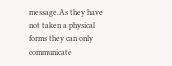message.As they have not taken a physical forms they can only communicate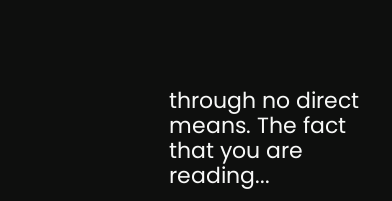through no direct means. The fact that you are reading...